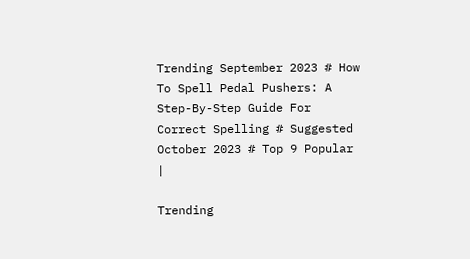Trending September 2023 # How To Spell Pedal Pushers: A Step-By-Step Guide For Correct Spelling # Suggested October 2023 # Top 9 Popular |

Trending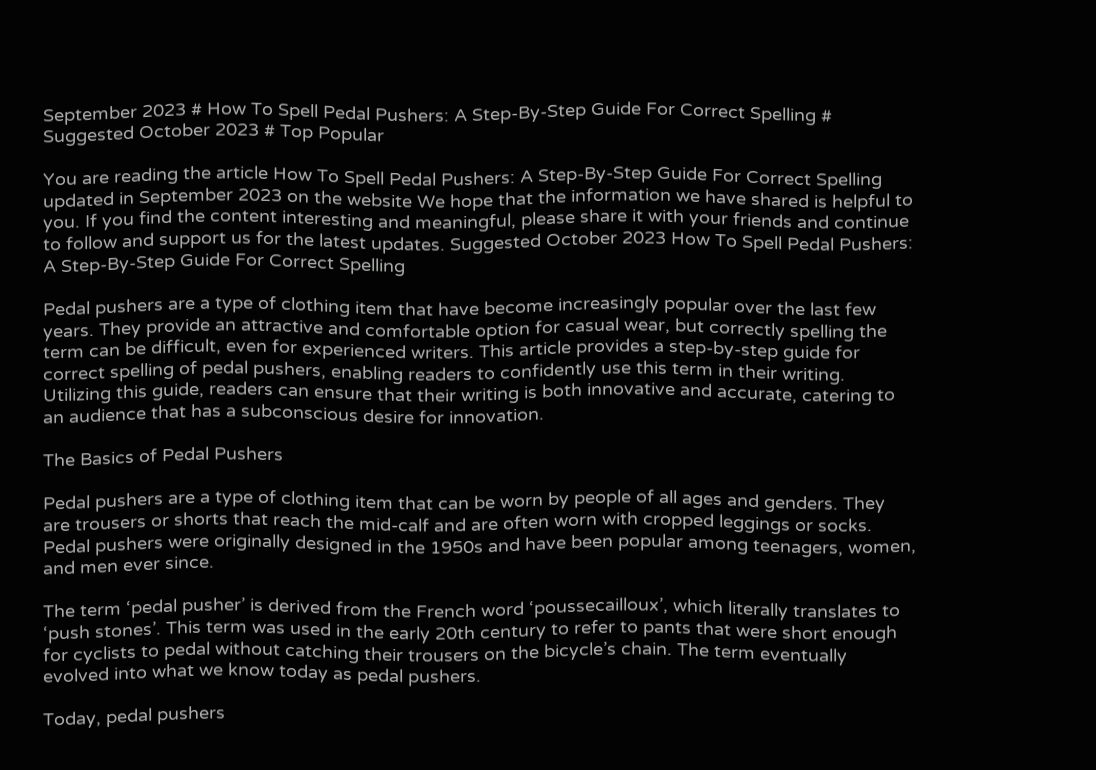September 2023 # How To Spell Pedal Pushers: A Step-By-Step Guide For Correct Spelling # Suggested October 2023 # Top Popular

You are reading the article How To Spell Pedal Pushers: A Step-By-Step Guide For Correct Spelling updated in September 2023 on the website We hope that the information we have shared is helpful to you. If you find the content interesting and meaningful, please share it with your friends and continue to follow and support us for the latest updates. Suggested October 2023 How To Spell Pedal Pushers: A Step-By-Step Guide For Correct Spelling

Pedal pushers are a type of clothing item that have become increasingly popular over the last few years. They provide an attractive and comfortable option for casual wear, but correctly spelling the term can be difficult, even for experienced writers. This article provides a step-by-step guide for correct spelling of pedal pushers, enabling readers to confidently use this term in their writing. Utilizing this guide, readers can ensure that their writing is both innovative and accurate, catering to an audience that has a subconscious desire for innovation.

The Basics of Pedal Pushers

Pedal pushers are a type of clothing item that can be worn by people of all ages and genders. They are trousers or shorts that reach the mid-calf and are often worn with cropped leggings or socks. Pedal pushers were originally designed in the 1950s and have been popular among teenagers, women, and men ever since.

The term ‘pedal pusher’ is derived from the French word ‘poussecailloux’, which literally translates to ‘push stones’. This term was used in the early 20th century to refer to pants that were short enough for cyclists to pedal without catching their trousers on the bicycle’s chain. The term eventually evolved into what we know today as pedal pushers.

Today, pedal pushers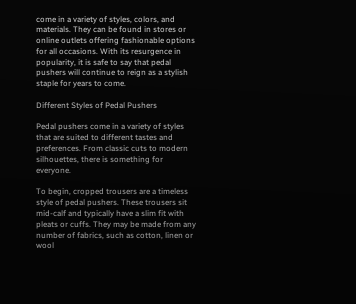come in a variety of styles, colors, and materials. They can be found in stores or online outlets offering fashionable options for all occasions. With its resurgence in popularity, it is safe to say that pedal pushers will continue to reign as a stylish staple for years to come.

Different Styles of Pedal Pushers

Pedal pushers come in a variety of styles that are suited to different tastes and preferences. From classic cuts to modern silhouettes, there is something for everyone.

To begin, cropped trousers are a timeless style of pedal pushers. These trousers sit mid-calf and typically have a slim fit with pleats or cuffs. They may be made from any number of fabrics, such as cotton, linen or wool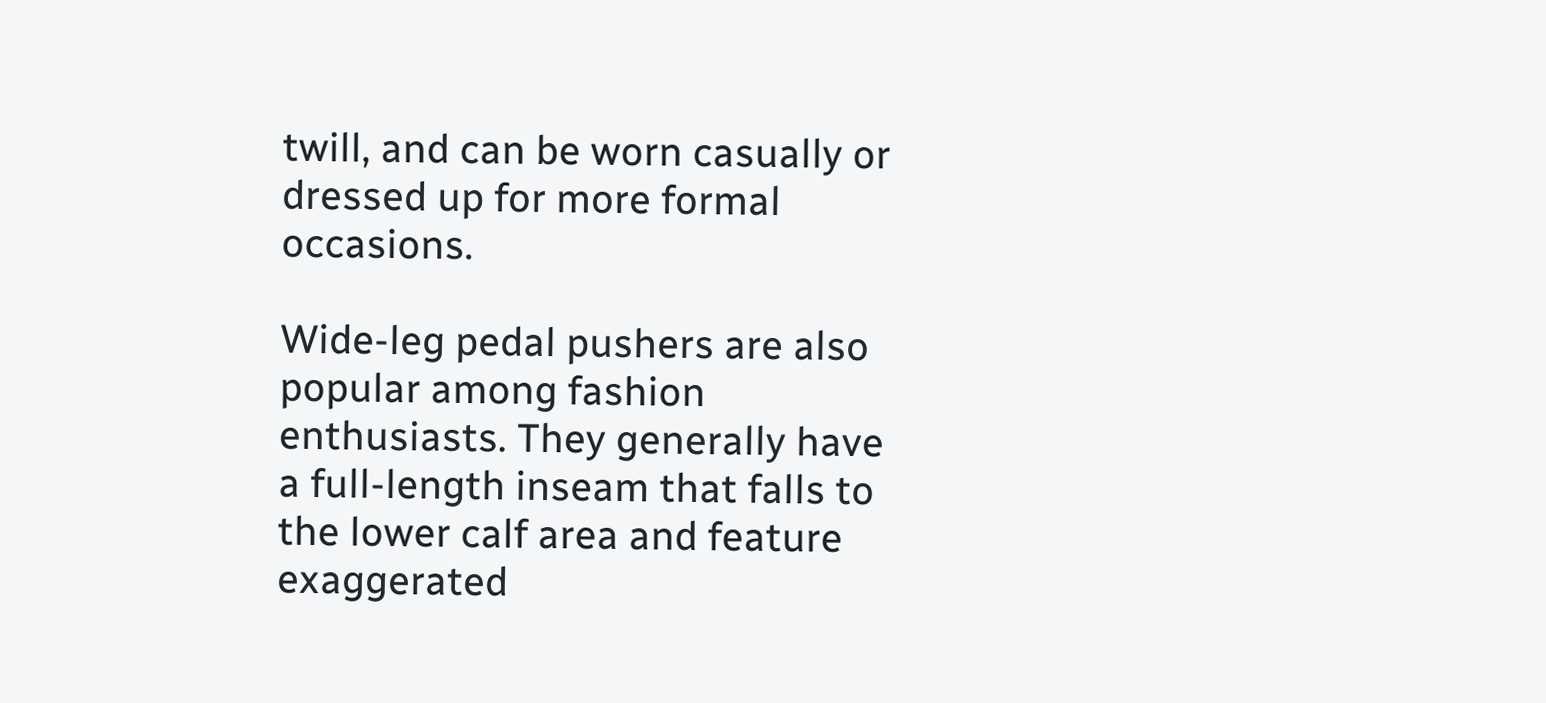twill, and can be worn casually or dressed up for more formal occasions.

Wide-leg pedal pushers are also popular among fashion enthusiasts. They generally have a full-length inseam that falls to the lower calf area and feature exaggerated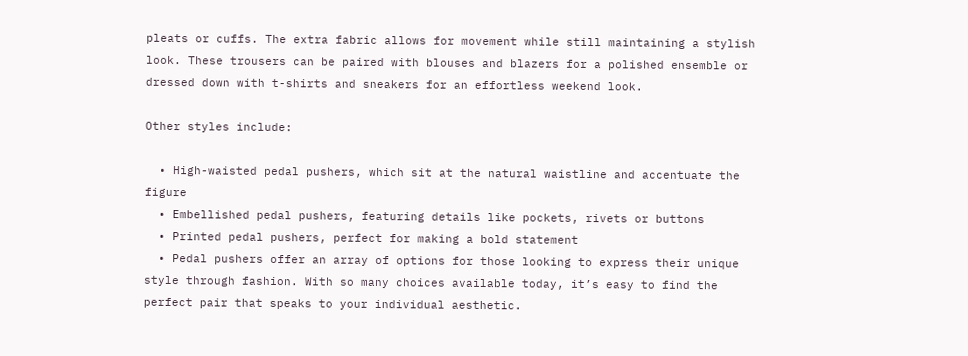pleats or cuffs. The extra fabric allows for movement while still maintaining a stylish look. These trousers can be paired with blouses and blazers for a polished ensemble or dressed down with t-shirts and sneakers for an effortless weekend look.

Other styles include:

  • High-waisted pedal pushers, which sit at the natural waistline and accentuate the figure
  • Embellished pedal pushers, featuring details like pockets, rivets or buttons
  • Printed pedal pushers, perfect for making a bold statement
  • Pedal pushers offer an array of options for those looking to express their unique style through fashion. With so many choices available today, it’s easy to find the perfect pair that speaks to your individual aesthetic.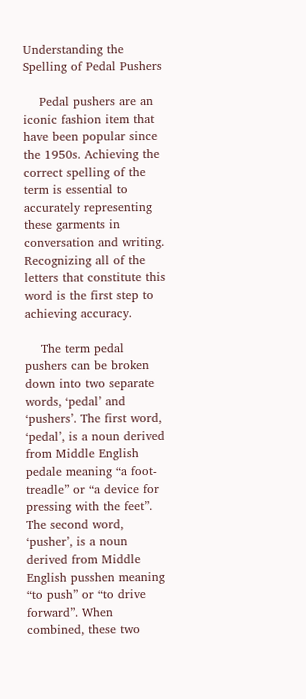Understanding the Spelling of Pedal Pushers

    Pedal pushers are an iconic fashion item that have been popular since the 1950s. Achieving the correct spelling of the term is essential to accurately representing these garments in conversation and writing. Recognizing all of the letters that constitute this word is the first step to achieving accuracy.

    The term pedal pushers can be broken down into two separate words, ‘pedal’ and ‘pushers’. The first word, ‘pedal’, is a noun derived from Middle English pedale meaning “a foot-treadle” or “a device for pressing with the feet”. The second word, ‘pusher’, is a noun derived from Middle English pusshen meaning “to push” or “to drive forward”. When combined, these two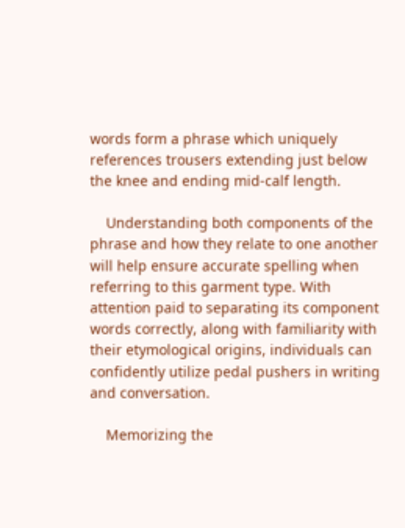words form a phrase which uniquely references trousers extending just below the knee and ending mid-calf length.

    Understanding both components of the phrase and how they relate to one another will help ensure accurate spelling when referring to this garment type. With attention paid to separating its component words correctly, along with familiarity with their etymological origins, individuals can confidently utilize pedal pushers in writing and conversation.

    Memorizing the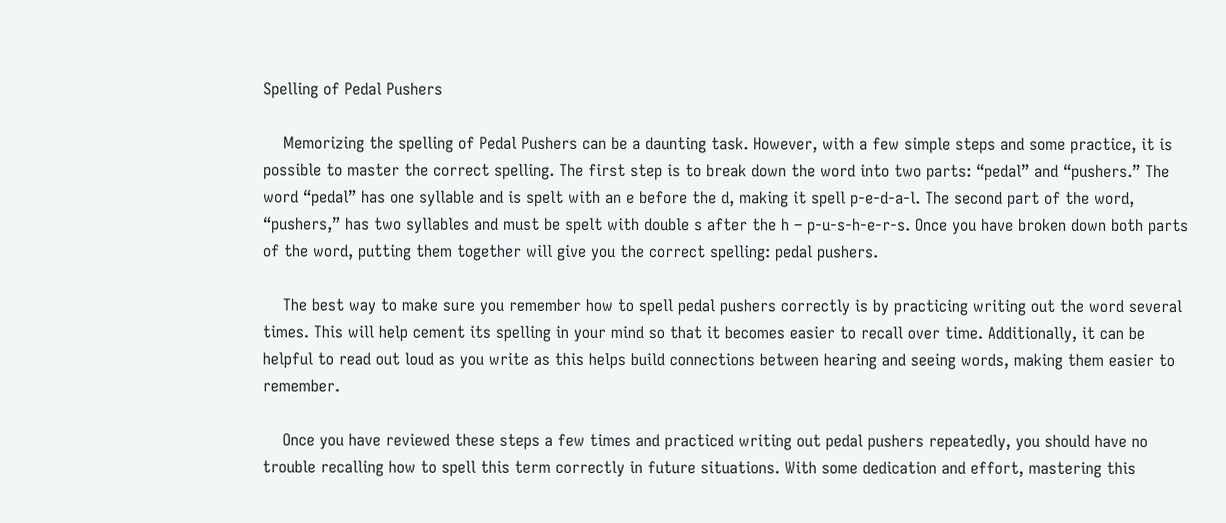Spelling of Pedal Pushers

    Memorizing the spelling of Pedal Pushers can be a daunting task. However, with a few simple steps and some practice, it is possible to master the correct spelling. The first step is to break down the word into two parts: “pedal” and “pushers.” The word “pedal” has one syllable and is spelt with an e before the d, making it spell p-e-d-a-l. The second part of the word, “pushers,” has two syllables and must be spelt with double s after the h – p-u-s-h-e-r-s. Once you have broken down both parts of the word, putting them together will give you the correct spelling: pedal pushers.

    The best way to make sure you remember how to spell pedal pushers correctly is by practicing writing out the word several times. This will help cement its spelling in your mind so that it becomes easier to recall over time. Additionally, it can be helpful to read out loud as you write as this helps build connections between hearing and seeing words, making them easier to remember.

    Once you have reviewed these steps a few times and practiced writing out pedal pushers repeatedly, you should have no trouble recalling how to spell this term correctly in future situations. With some dedication and effort, mastering this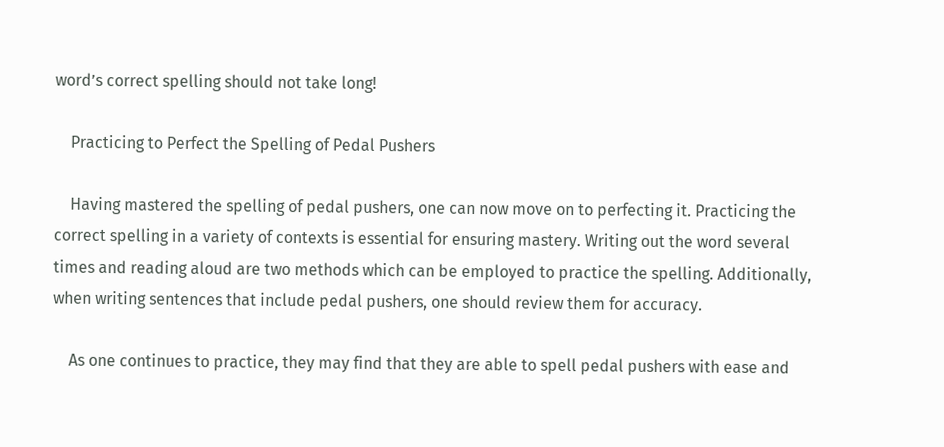word’s correct spelling should not take long!

    Practicing to Perfect the Spelling of Pedal Pushers

    Having mastered the spelling of pedal pushers, one can now move on to perfecting it. Practicing the correct spelling in a variety of contexts is essential for ensuring mastery. Writing out the word several times and reading aloud are two methods which can be employed to practice the spelling. Additionally, when writing sentences that include pedal pushers, one should review them for accuracy.

    As one continues to practice, they may find that they are able to spell pedal pushers with ease and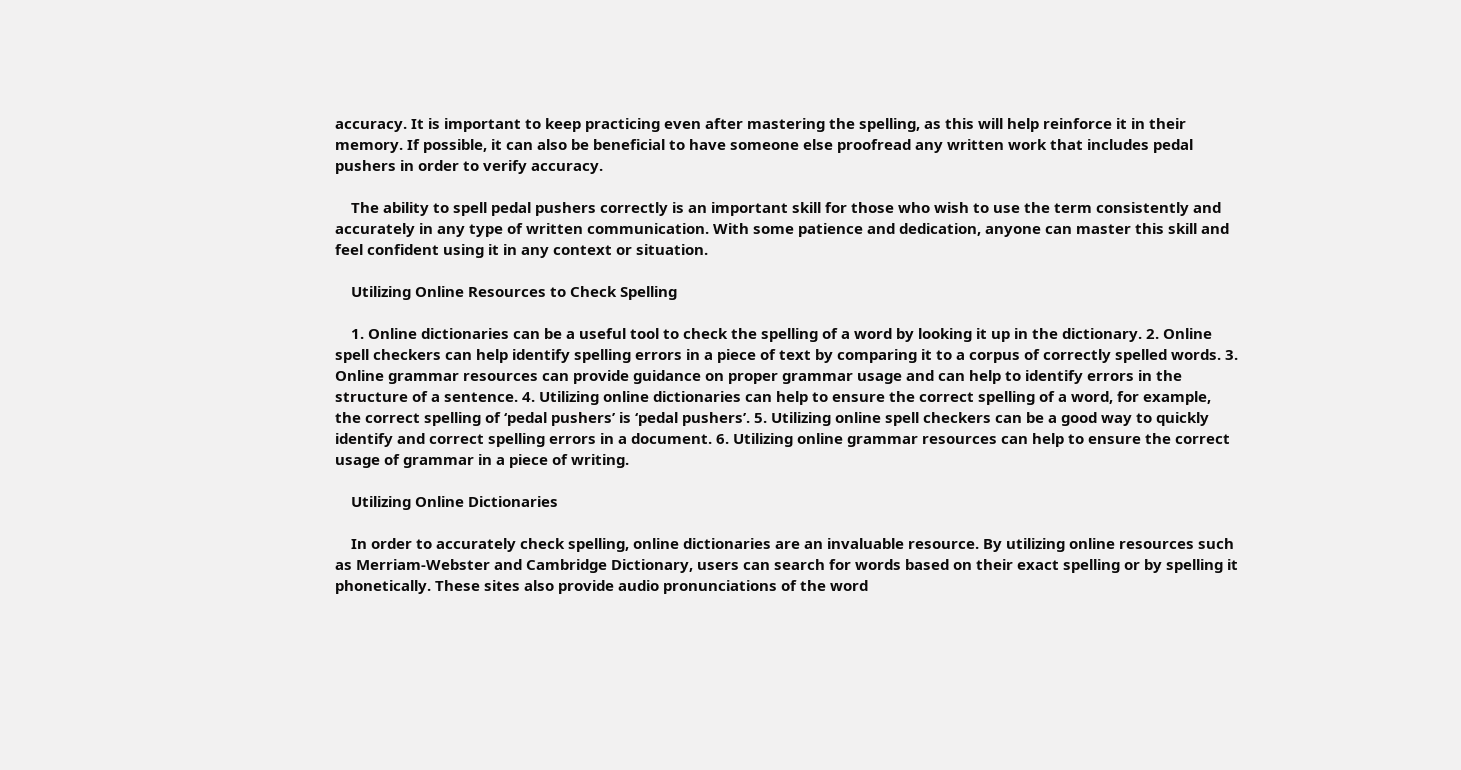accuracy. It is important to keep practicing even after mastering the spelling, as this will help reinforce it in their memory. If possible, it can also be beneficial to have someone else proofread any written work that includes pedal pushers in order to verify accuracy.

    The ability to spell pedal pushers correctly is an important skill for those who wish to use the term consistently and accurately in any type of written communication. With some patience and dedication, anyone can master this skill and feel confident using it in any context or situation.

    Utilizing Online Resources to Check Spelling

    1. Online dictionaries can be a useful tool to check the spelling of a word by looking it up in the dictionary. 2. Online spell checkers can help identify spelling errors in a piece of text by comparing it to a corpus of correctly spelled words. 3. Online grammar resources can provide guidance on proper grammar usage and can help to identify errors in the structure of a sentence. 4. Utilizing online dictionaries can help to ensure the correct spelling of a word, for example, the correct spelling of ‘pedal pushers’ is ‘pedal pushers’. 5. Utilizing online spell checkers can be a good way to quickly identify and correct spelling errors in a document. 6. Utilizing online grammar resources can help to ensure the correct usage of grammar in a piece of writing.

    Utilizing Online Dictionaries

    In order to accurately check spelling, online dictionaries are an invaluable resource. By utilizing online resources such as Merriam-Webster and Cambridge Dictionary, users can search for words based on their exact spelling or by spelling it phonetically. These sites also provide audio pronunciations of the word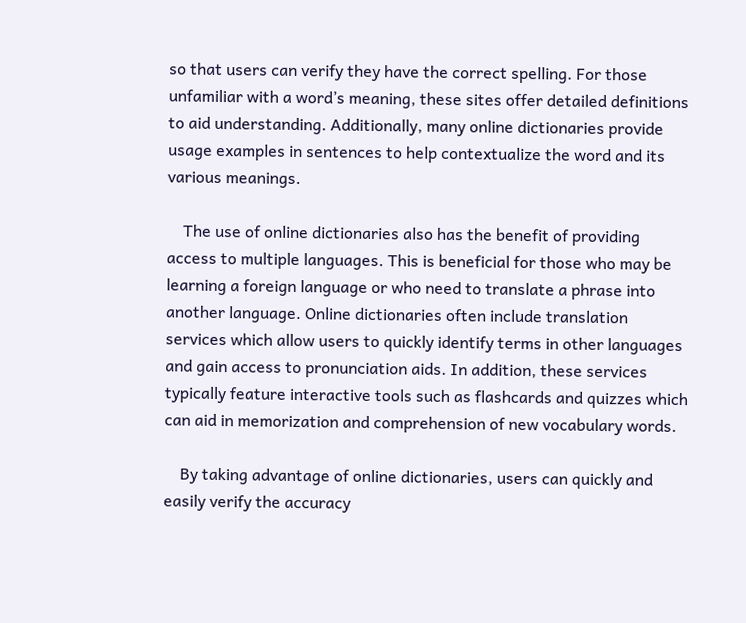so that users can verify they have the correct spelling. For those unfamiliar with a word’s meaning, these sites offer detailed definitions to aid understanding. Additionally, many online dictionaries provide usage examples in sentences to help contextualize the word and its various meanings.

    The use of online dictionaries also has the benefit of providing access to multiple languages. This is beneficial for those who may be learning a foreign language or who need to translate a phrase into another language. Online dictionaries often include translation services which allow users to quickly identify terms in other languages and gain access to pronunciation aids. In addition, these services typically feature interactive tools such as flashcards and quizzes which can aid in memorization and comprehension of new vocabulary words.

    By taking advantage of online dictionaries, users can quickly and easily verify the accuracy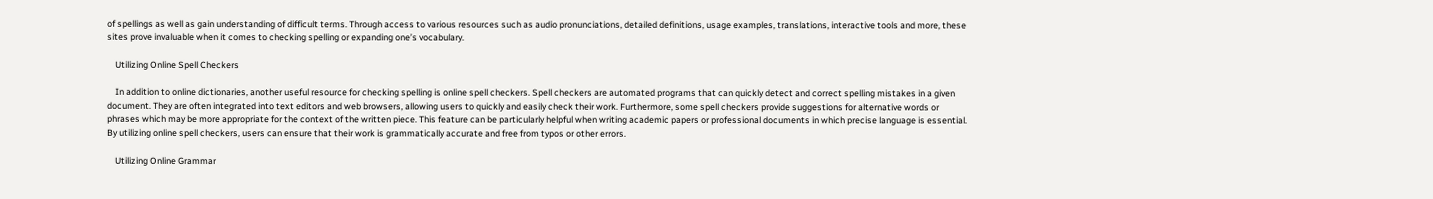of spellings as well as gain understanding of difficult terms. Through access to various resources such as audio pronunciations, detailed definitions, usage examples, translations, interactive tools and more, these sites prove invaluable when it comes to checking spelling or expanding one’s vocabulary.

    Utilizing Online Spell Checkers

    In addition to online dictionaries, another useful resource for checking spelling is online spell checkers. Spell checkers are automated programs that can quickly detect and correct spelling mistakes in a given document. They are often integrated into text editors and web browsers, allowing users to quickly and easily check their work. Furthermore, some spell checkers provide suggestions for alternative words or phrases which may be more appropriate for the context of the written piece. This feature can be particularly helpful when writing academic papers or professional documents in which precise language is essential. By utilizing online spell checkers, users can ensure that their work is grammatically accurate and free from typos or other errors.

    Utilizing Online Grammar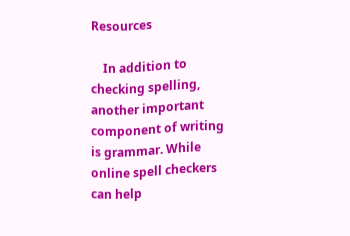Resources

    In addition to checking spelling, another important component of writing is grammar. While online spell checkers can help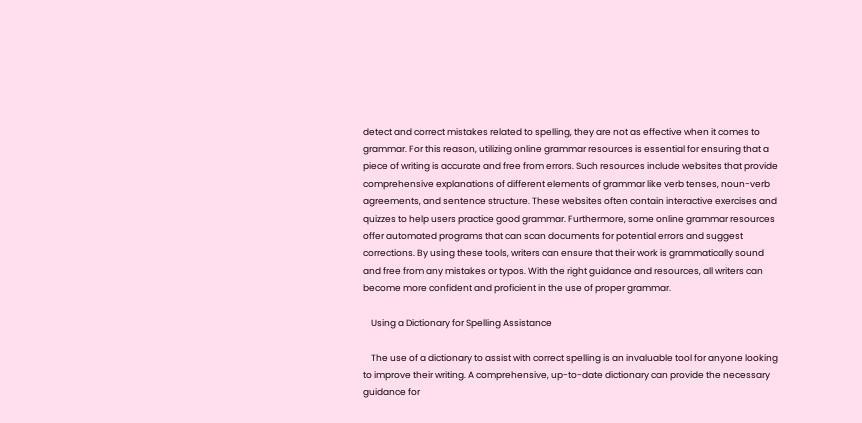detect and correct mistakes related to spelling, they are not as effective when it comes to grammar. For this reason, utilizing online grammar resources is essential for ensuring that a piece of writing is accurate and free from errors. Such resources include websites that provide comprehensive explanations of different elements of grammar like verb tenses, noun-verb agreements, and sentence structure. These websites often contain interactive exercises and quizzes to help users practice good grammar. Furthermore, some online grammar resources offer automated programs that can scan documents for potential errors and suggest corrections. By using these tools, writers can ensure that their work is grammatically sound and free from any mistakes or typos. With the right guidance and resources, all writers can become more confident and proficient in the use of proper grammar.

    Using a Dictionary for Spelling Assistance

    The use of a dictionary to assist with correct spelling is an invaluable tool for anyone looking to improve their writing. A comprehensive, up-to-date dictionary can provide the necessary guidance for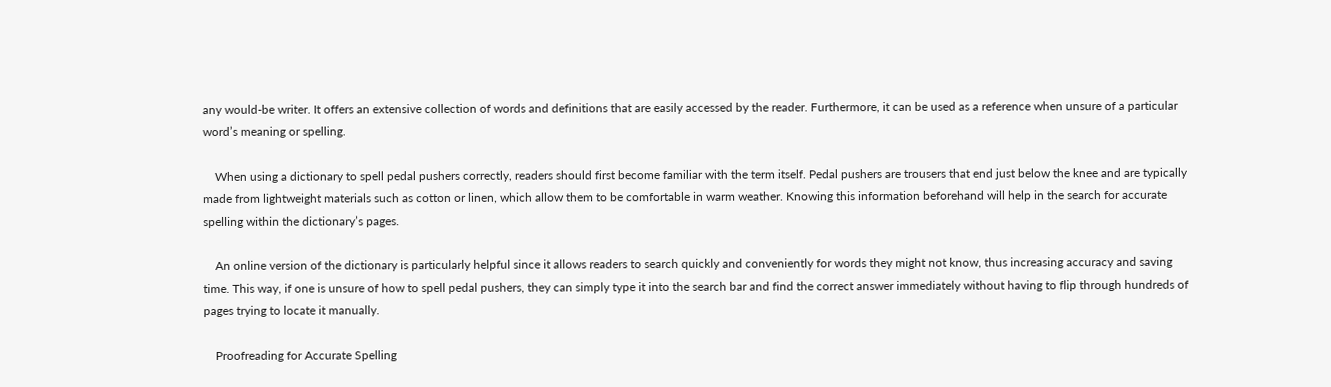any would-be writer. It offers an extensive collection of words and definitions that are easily accessed by the reader. Furthermore, it can be used as a reference when unsure of a particular word’s meaning or spelling.

    When using a dictionary to spell pedal pushers correctly, readers should first become familiar with the term itself. Pedal pushers are trousers that end just below the knee and are typically made from lightweight materials such as cotton or linen, which allow them to be comfortable in warm weather. Knowing this information beforehand will help in the search for accurate spelling within the dictionary’s pages.

    An online version of the dictionary is particularly helpful since it allows readers to search quickly and conveniently for words they might not know, thus increasing accuracy and saving time. This way, if one is unsure of how to spell pedal pushers, they can simply type it into the search bar and find the correct answer immediately without having to flip through hundreds of pages trying to locate it manually.

    Proofreading for Accurate Spelling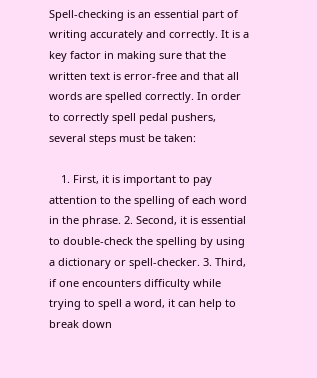Spell-checking is an essential part of writing accurately and correctly. It is a key factor in making sure that the written text is error-free and that all words are spelled correctly. In order to correctly spell pedal pushers, several steps must be taken:

    1. First, it is important to pay attention to the spelling of each word in the phrase. 2. Second, it is essential to double-check the spelling by using a dictionary or spell-checker. 3. Third, if one encounters difficulty while trying to spell a word, it can help to break down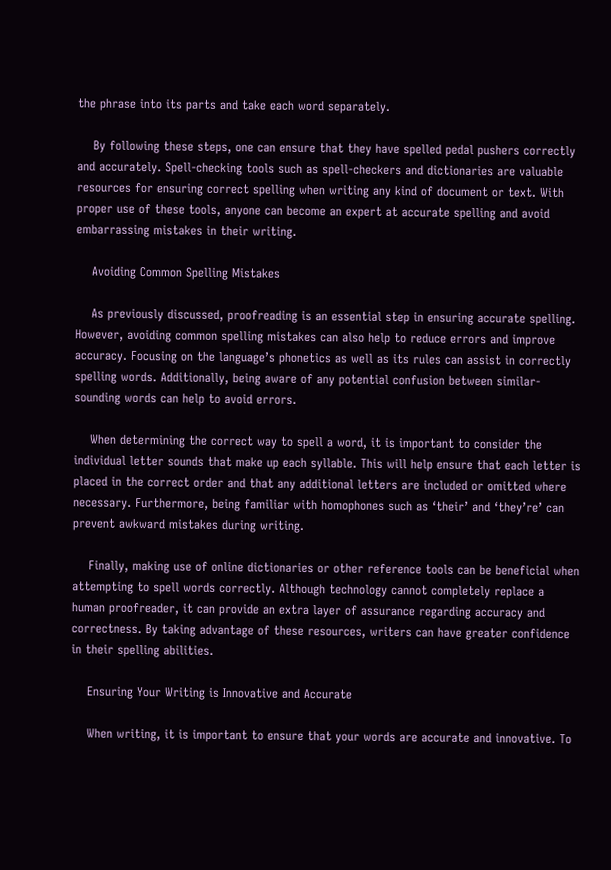the phrase into its parts and take each word separately.

    By following these steps, one can ensure that they have spelled pedal pushers correctly and accurately. Spell-checking tools such as spell-checkers and dictionaries are valuable resources for ensuring correct spelling when writing any kind of document or text. With proper use of these tools, anyone can become an expert at accurate spelling and avoid embarrassing mistakes in their writing.

    Avoiding Common Spelling Mistakes

    As previously discussed, proofreading is an essential step in ensuring accurate spelling. However, avoiding common spelling mistakes can also help to reduce errors and improve accuracy. Focusing on the language’s phonetics as well as its rules can assist in correctly spelling words. Additionally, being aware of any potential confusion between similar-sounding words can help to avoid errors.

    When determining the correct way to spell a word, it is important to consider the individual letter sounds that make up each syllable. This will help ensure that each letter is placed in the correct order and that any additional letters are included or omitted where necessary. Furthermore, being familiar with homophones such as ‘their’ and ‘they’re’ can prevent awkward mistakes during writing.

    Finally, making use of online dictionaries or other reference tools can be beneficial when attempting to spell words correctly. Although technology cannot completely replace a human proofreader, it can provide an extra layer of assurance regarding accuracy and correctness. By taking advantage of these resources, writers can have greater confidence in their spelling abilities.

    Ensuring Your Writing is Innovative and Accurate

    When writing, it is important to ensure that your words are accurate and innovative. To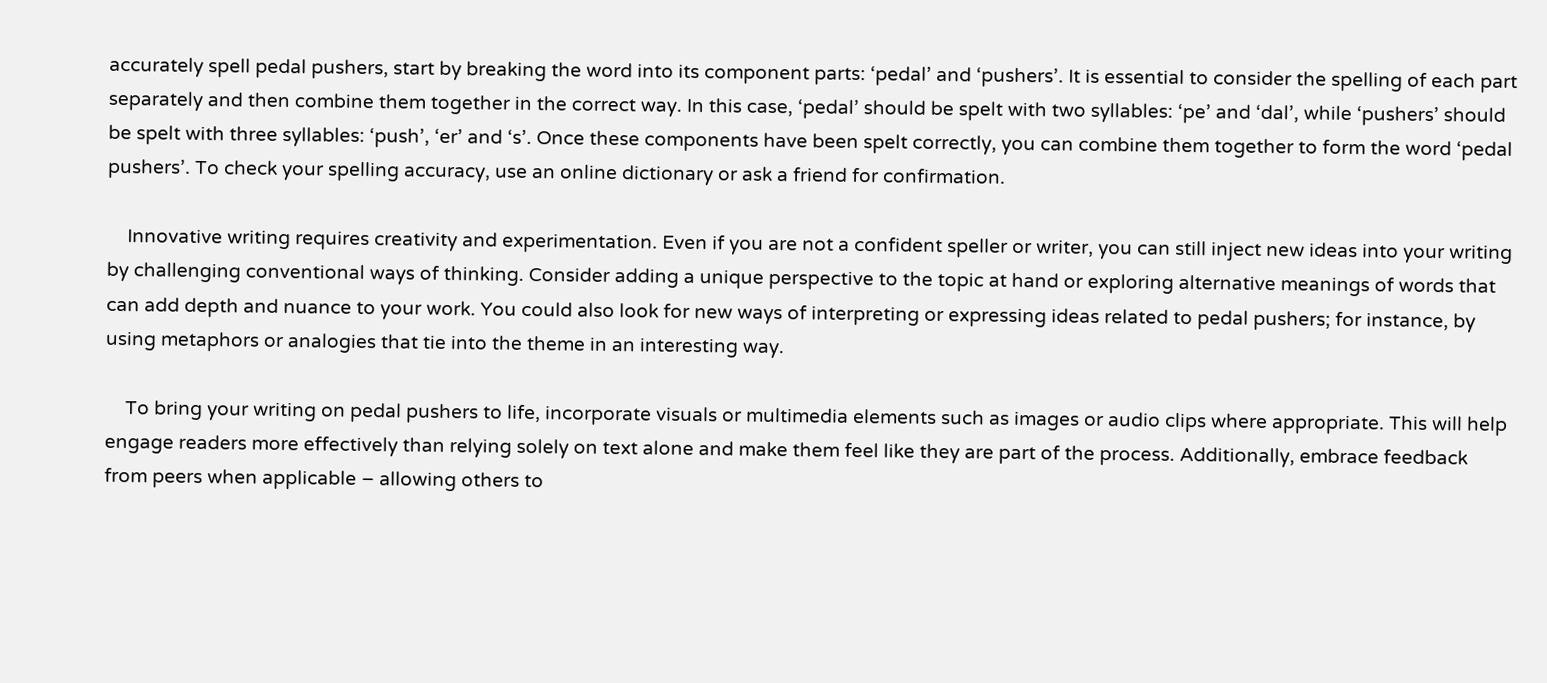accurately spell pedal pushers, start by breaking the word into its component parts: ‘pedal’ and ‘pushers’. It is essential to consider the spelling of each part separately and then combine them together in the correct way. In this case, ‘pedal’ should be spelt with two syllables: ‘pe’ and ‘dal’, while ‘pushers’ should be spelt with three syllables: ‘push’, ‘er’ and ‘s’. Once these components have been spelt correctly, you can combine them together to form the word ‘pedal pushers’. To check your spelling accuracy, use an online dictionary or ask a friend for confirmation.

    Innovative writing requires creativity and experimentation. Even if you are not a confident speller or writer, you can still inject new ideas into your writing by challenging conventional ways of thinking. Consider adding a unique perspective to the topic at hand or exploring alternative meanings of words that can add depth and nuance to your work. You could also look for new ways of interpreting or expressing ideas related to pedal pushers; for instance, by using metaphors or analogies that tie into the theme in an interesting way.

    To bring your writing on pedal pushers to life, incorporate visuals or multimedia elements such as images or audio clips where appropriate. This will help engage readers more effectively than relying solely on text alone and make them feel like they are part of the process. Additionally, embrace feedback from peers when applicable – allowing others to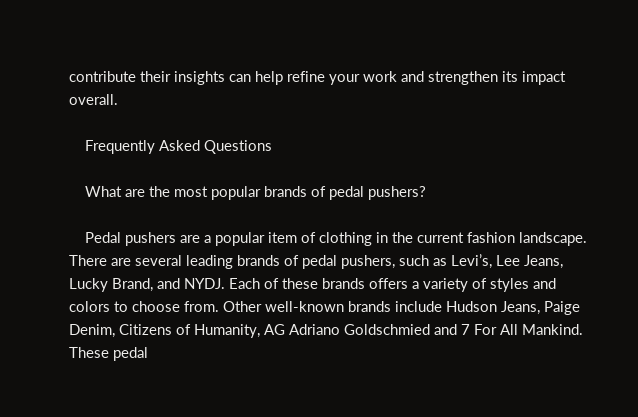contribute their insights can help refine your work and strengthen its impact overall.

    Frequently Asked Questions

    What are the most popular brands of pedal pushers?

    Pedal pushers are a popular item of clothing in the current fashion landscape. There are several leading brands of pedal pushers, such as Levi’s, Lee Jeans, Lucky Brand, and NYDJ. Each of these brands offers a variety of styles and colors to choose from. Other well-known brands include Hudson Jeans, Paige Denim, Citizens of Humanity, AG Adriano Goldschmied and 7 For All Mankind. These pedal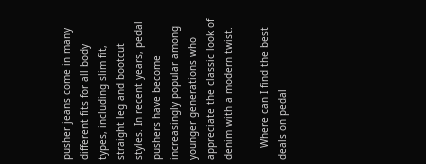pusher jeans come in many different fits for all body types, including slim fit, straight leg and bootcut styles. In recent years, pedal pushers have become increasingly popular among younger generations who appreciate the classic look of denim with a modern twist.

    Where can I find the best deals on pedal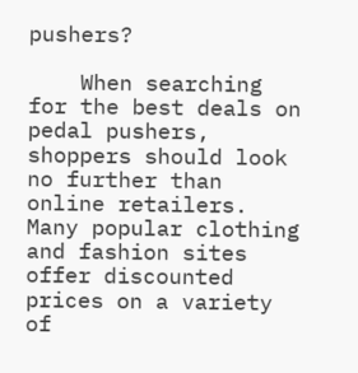pushers?

    When searching for the best deals on pedal pushers, shoppers should look no further than online retailers. Many popular clothing and fashion sites offer discounted prices on a variety of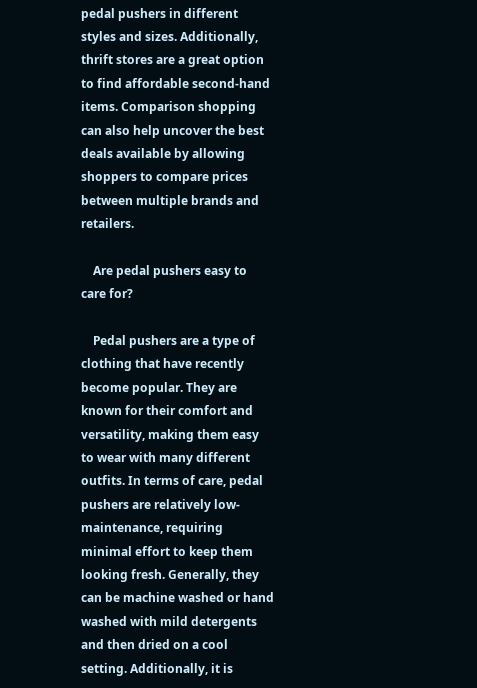pedal pushers in different styles and sizes. Additionally, thrift stores are a great option to find affordable second-hand items. Comparison shopping can also help uncover the best deals available by allowing shoppers to compare prices between multiple brands and retailers.

    Are pedal pushers easy to care for?

    Pedal pushers are a type of clothing that have recently become popular. They are known for their comfort and versatility, making them easy to wear with many different outfits. In terms of care, pedal pushers are relatively low-maintenance, requiring minimal effort to keep them looking fresh. Generally, they can be machine washed or hand washed with mild detergents and then dried on a cool setting. Additionally, it is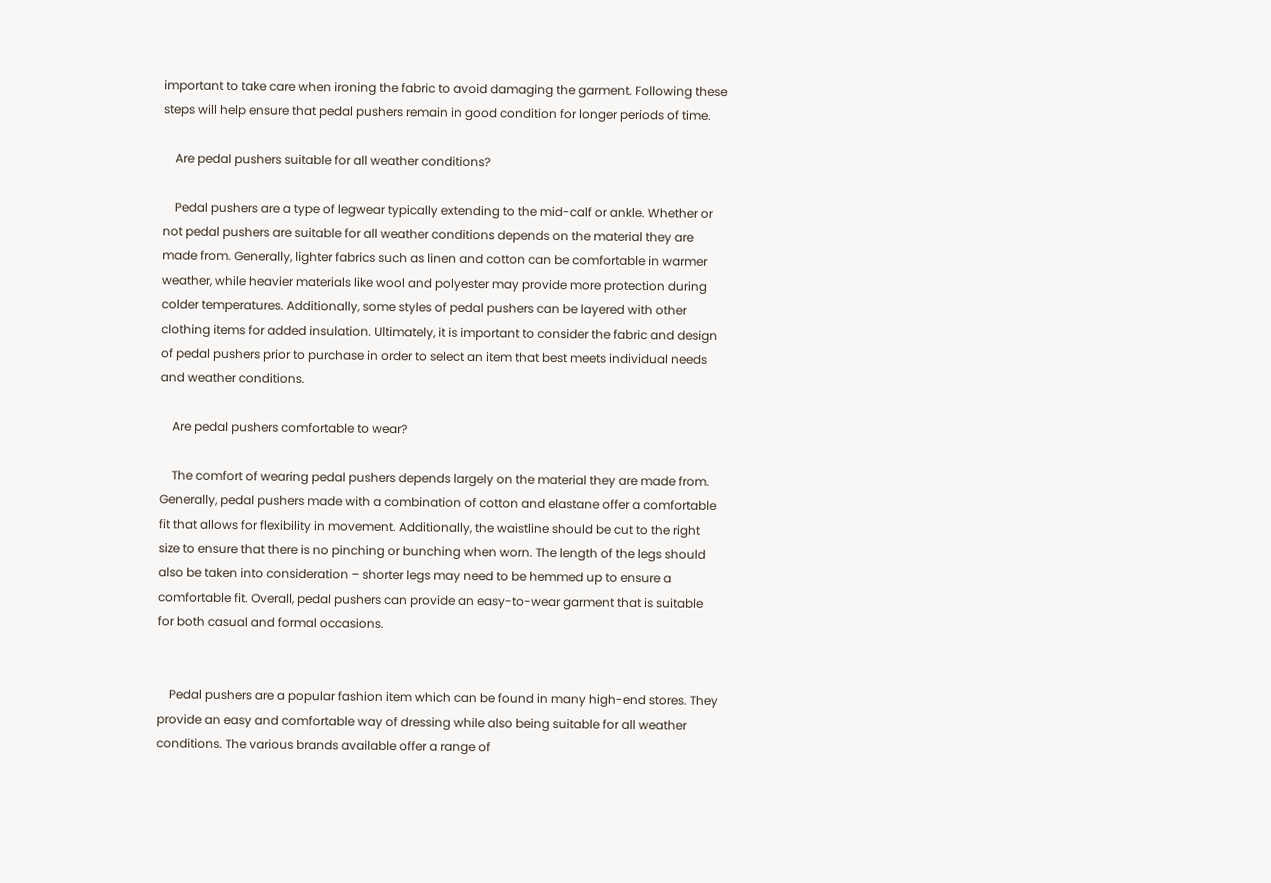important to take care when ironing the fabric to avoid damaging the garment. Following these steps will help ensure that pedal pushers remain in good condition for longer periods of time.

    Are pedal pushers suitable for all weather conditions?

    Pedal pushers are a type of legwear typically extending to the mid-calf or ankle. Whether or not pedal pushers are suitable for all weather conditions depends on the material they are made from. Generally, lighter fabrics such as linen and cotton can be comfortable in warmer weather, while heavier materials like wool and polyester may provide more protection during colder temperatures. Additionally, some styles of pedal pushers can be layered with other clothing items for added insulation. Ultimately, it is important to consider the fabric and design of pedal pushers prior to purchase in order to select an item that best meets individual needs and weather conditions.

    Are pedal pushers comfortable to wear?

    The comfort of wearing pedal pushers depends largely on the material they are made from. Generally, pedal pushers made with a combination of cotton and elastane offer a comfortable fit that allows for flexibility in movement. Additionally, the waistline should be cut to the right size to ensure that there is no pinching or bunching when worn. The length of the legs should also be taken into consideration – shorter legs may need to be hemmed up to ensure a comfortable fit. Overall, pedal pushers can provide an easy-to-wear garment that is suitable for both casual and formal occasions.


    Pedal pushers are a popular fashion item which can be found in many high-end stores. They provide an easy and comfortable way of dressing while also being suitable for all weather conditions. The various brands available offer a range of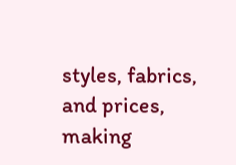styles, fabrics, and prices, making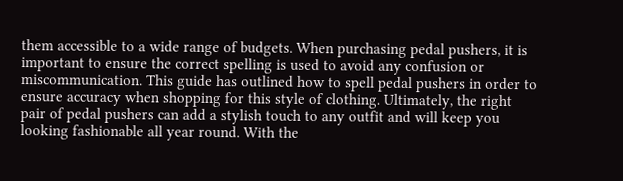them accessible to a wide range of budgets. When purchasing pedal pushers, it is important to ensure the correct spelling is used to avoid any confusion or miscommunication. This guide has outlined how to spell pedal pushers in order to ensure accuracy when shopping for this style of clothing. Ultimately, the right pair of pedal pushers can add a stylish touch to any outfit and will keep you looking fashionable all year round. With the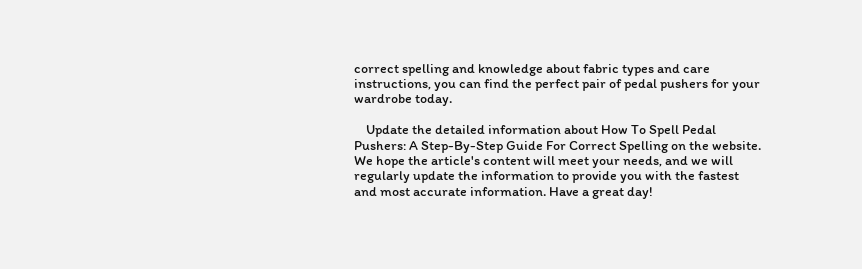correct spelling and knowledge about fabric types and care instructions, you can find the perfect pair of pedal pushers for your wardrobe today.

    Update the detailed information about How To Spell Pedal Pushers: A Step-By-Step Guide For Correct Spelling on the website. We hope the article's content will meet your needs, and we will regularly update the information to provide you with the fastest and most accurate information. Have a great day!